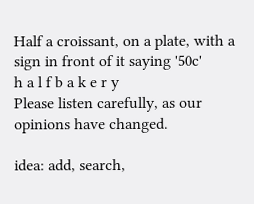Half a croissant, on a plate, with a sign in front of it saying '50c'
h a l f b a k e r y
Please listen carefully, as our opinions have changed.

idea: add, search,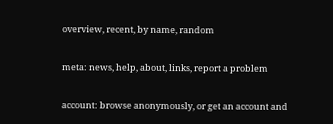overview, recent, by name, random

meta: news, help, about, links, report a problem

account: browse anonymously, or get an account and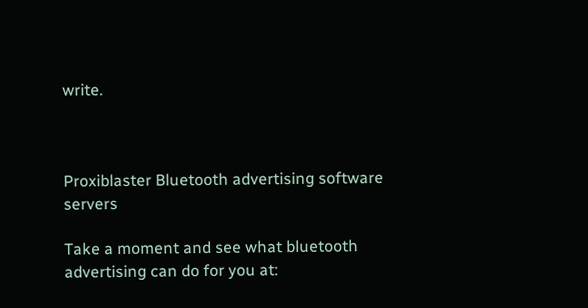write.



Proxiblaster Bluetooth advertising software servers

Take a moment and see what bluetooth advertising can do for you at: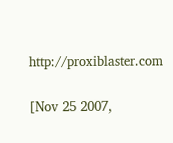http://proxiblaster.com

[Nov 25 2007,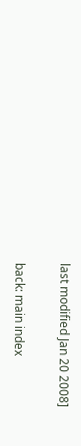last modified Jan 20 2008]


back: main index